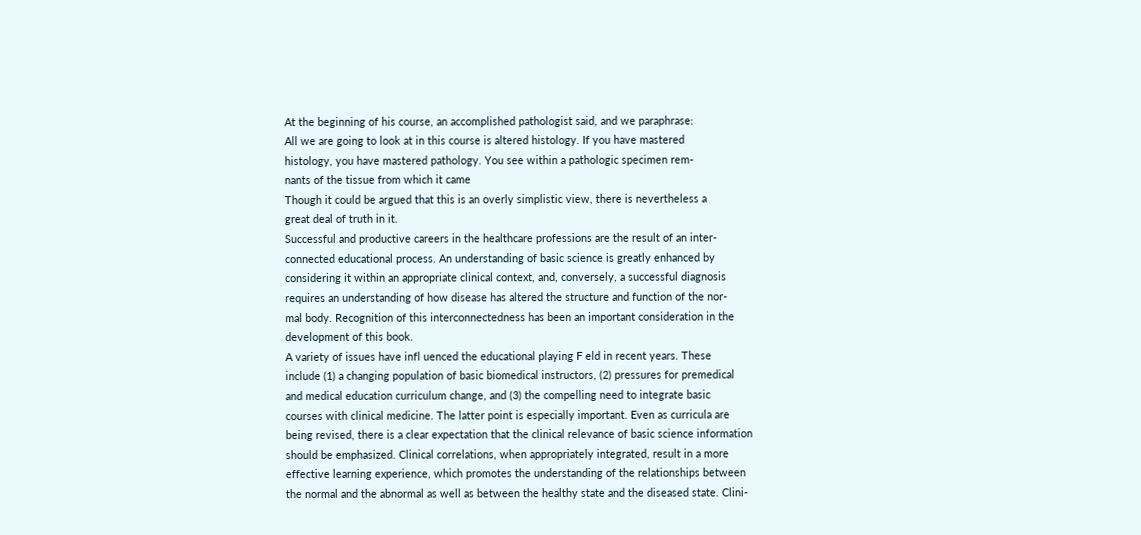At the beginning of his course, an accomplished pathologist said, and we paraphrase:
All we are going to look at in this course is altered histology. If you have mastered
histology, you have mastered pathology. You see within a pathologic specimen rem-
nants of the tissue from which it came
Though it could be argued that this is an overly simplistic view, there is nevertheless a
great deal of truth in it.
Successful and productive careers in the healthcare professions are the result of an inter-
connected educational process. An understanding of basic science is greatly enhanced by
considering it within an appropriate clinical context, and, conversely, a successful diagnosis
requires an understanding of how disease has altered the structure and function of the nor-
mal body. Recognition of this interconnectedness has been an important consideration in the
development of this book.
A variety of issues have infl uenced the educational playing F eld in recent years. These
include (1) a changing population of basic biomedical instructors, (2) pressures for premedical
and medical education curriculum change, and (3) the compelling need to integrate basic
courses with clinical medicine. The latter point is especially important. Even as curricula are
being revised, there is a clear expectation that the clinical relevance of basic science information
should be emphasized. Clinical correlations, when appropriately integrated, result in a more
effective learning experience, which promotes the understanding of the relationships between
the normal and the abnormal as well as between the healthy state and the diseased state. Clini-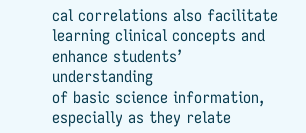cal correlations also facilitate learning clinical concepts and enhance students’ understanding
of basic science information, especially as they relate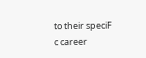to their speciF c career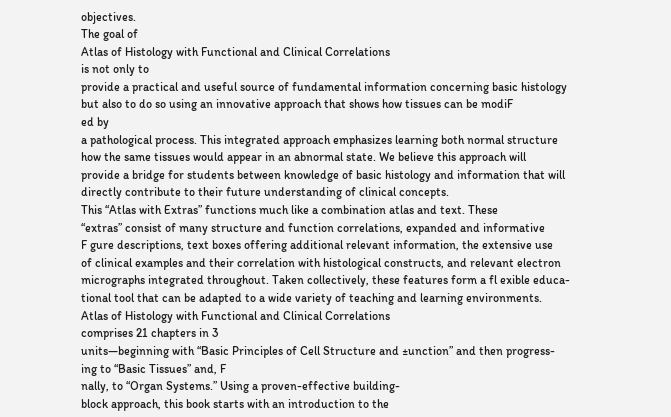objectives.
The goal of
Atlas of Histology with Functional and Clinical Correlations
is not only to
provide a practical and useful source of fundamental information concerning basic histology
but also to do so using an innovative approach that shows how tissues can be modiF
ed by
a pathological process. This integrated approach emphasizes learning both normal structure
how the same tissues would appear in an abnormal state. We believe this approach will
provide a bridge for students between knowledge of basic histology and information that will
directly contribute to their future understanding of clinical concepts.
This “Atlas with Extras” functions much like a combination atlas and text. These
“extras” consist of many structure and function correlations, expanded and informative
F gure descriptions, text boxes offering additional relevant information, the extensive use
of clinical examples and their correlation with histological constructs, and relevant electron
micrographs integrated throughout. Taken collectively, these features form a fl exible educa-
tional tool that can be adapted to a wide variety of teaching and learning environments.
Atlas of Histology with Functional and Clinical Correlations
comprises 21 chapters in 3
units—beginning with “Basic Principles of Cell Structure and ±unction” and then progress-
ing to “Basic Tissues” and, F
nally, to “Organ Systems.” Using a proven-effective building-
block approach, this book starts with an introduction to the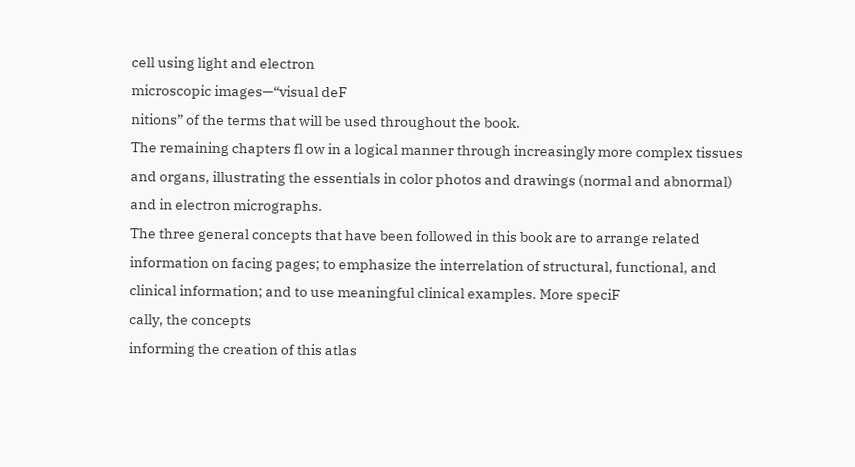cell using light and electron
microscopic images—“visual deF
nitions” of the terms that will be used throughout the book.
The remaining chapters fl ow in a logical manner through increasingly more complex tissues
and organs, illustrating the essentials in color photos and drawings (normal and abnormal)
and in electron micrographs.
The three general concepts that have been followed in this book are to arrange related
information on facing pages; to emphasize the interrelation of structural, functional, and
clinical information; and to use meaningful clinical examples. More speciF
cally, the concepts
informing the creation of this atlas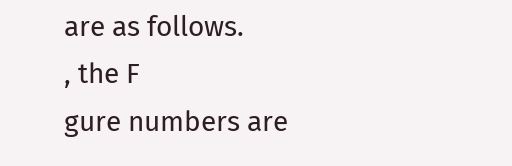are as follows.
, the F
gure numbers are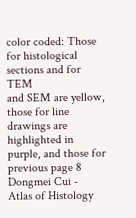color coded: Those for histological sections and for TEM
and SEM are yellow, those for line drawings are highlighted in purple, and those for
previous page 8 Dongmei Cui -  Atlas of Histology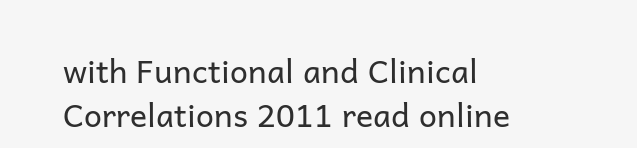with Functional and Clinical Correlations 2011 read online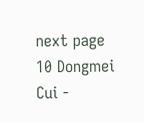next page 10 Dongmei Cui -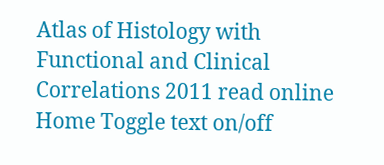Atlas of Histology with Functional and Clinical Correlations 2011 read online Home Toggle text on/off